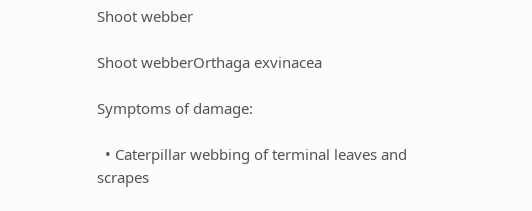Shoot webber

Shoot webberOrthaga exvinacea

Symptoms of damage:

  • Caterpillar webbing of terminal leaves and scrapes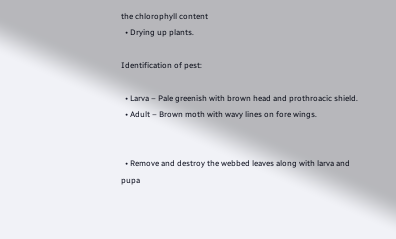the chlorophyll content
  • Drying up plants.

Identification of pest:

  • Larva – Pale greenish with brown head and prothroacic shield.
  • Adult – Brown moth with wavy lines on fore wings.


  • Remove and destroy the webbed leaves along with larva and pupa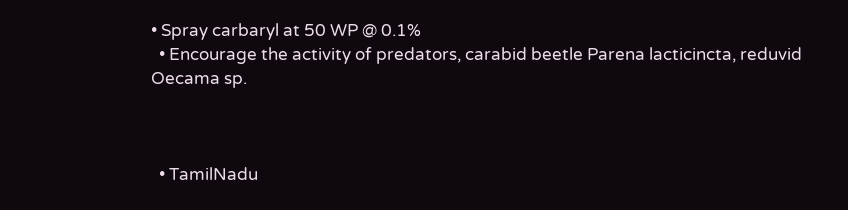• Spray carbaryl at 50 WP @ 0.1%
  • Encourage the activity of predators, carabid beetle Parena lacticincta, reduvid Oecama sp.



  • TamilNadu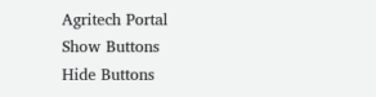Agritech Portal
Show Buttons
Hide Buttons